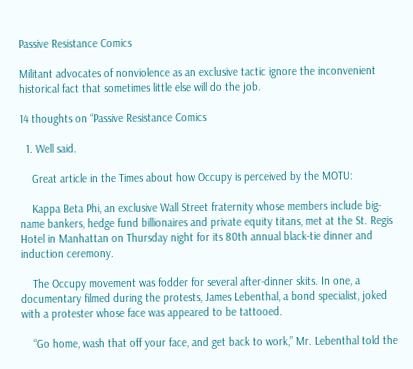Passive Resistance Comics

Militant advocates of nonviolence as an exclusive tactic ignore the inconvenient historical fact that sometimes little else will do the job.

14 thoughts on “Passive Resistance Comics

  1. Well said.

    Great article in the Times about how Occupy is perceived by the MOTU:

    Kappa Beta Phi, an exclusive Wall Street fraternity whose members include big-name bankers, hedge fund billionaires and private equity titans, met at the St. Regis Hotel in Manhattan on Thursday night for its 80th annual black-tie dinner and induction ceremony.

    The Occupy movement was fodder for several after-dinner skits. In one, a documentary filmed during the protests, James Lebenthal, a bond specialist, joked with a protester whose face was appeared to be tattooed.

    “Go home, wash that off your face, and get back to work,” Mr. Lebenthal told the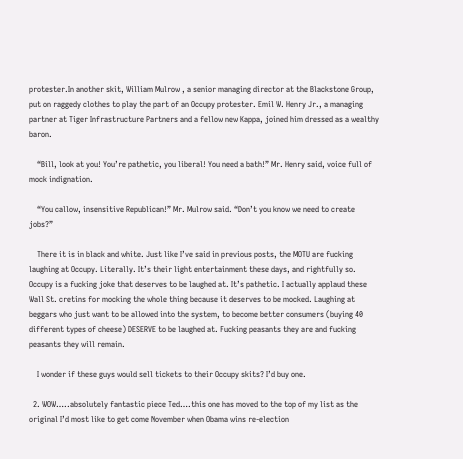protester.In another skit, William Mulrow , a senior managing director at the Blackstone Group, put on raggedy clothes to play the part of an Occupy protester. Emil W. Henry Jr., a managing partner at Tiger Infrastructure Partners and a fellow new Kappa, joined him dressed as a wealthy baron.

    “Bill, look at you! You’re pathetic, you liberal! You need a bath!” Mr. Henry said, voice full of mock indignation.

    “You callow, insensitive Republican!” Mr. Mulrow said. “Don’t you know we need to create jobs?”

    There it is in black and white. Just like I’ve said in previous posts, the MOTU are fucking laughing at Occupy. Literally. It’s their light entertainment these days, and rightfully so. Occupy is a fucking joke that deserves to be laughed at. It’s pathetic. I actually applaud these Wall St. cretins for mocking the whole thing because it deserves to be mocked. Laughing at beggars who just want to be allowed into the system, to become better consumers (buying 40 different types of cheese) DESERVE to be laughed at. Fucking peasants they are and fucking peasants they will remain.

    I wonder if these guys would sell tickets to their Occupy skits? I’d buy one.

  2. WOW…..absolutely fantastic piece Ted….this one has moved to the top of my list as the original I’d most like to get come November when Obama wins re-election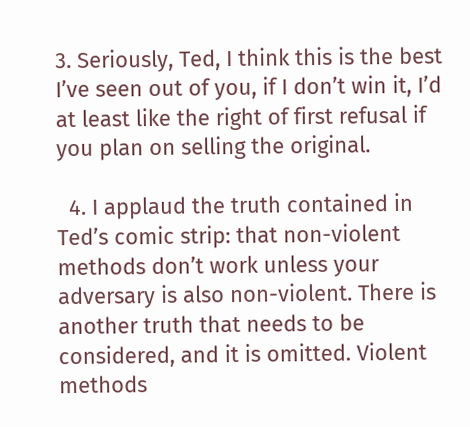3. Seriously, Ted, I think this is the best I’ve seen out of you, if I don’t win it, I’d at least like the right of first refusal if you plan on selling the original.

  4. I applaud the truth contained in Ted’s comic strip: that non-violent methods don’t work unless your adversary is also non-violent. There is another truth that needs to be considered, and it is omitted. Violent methods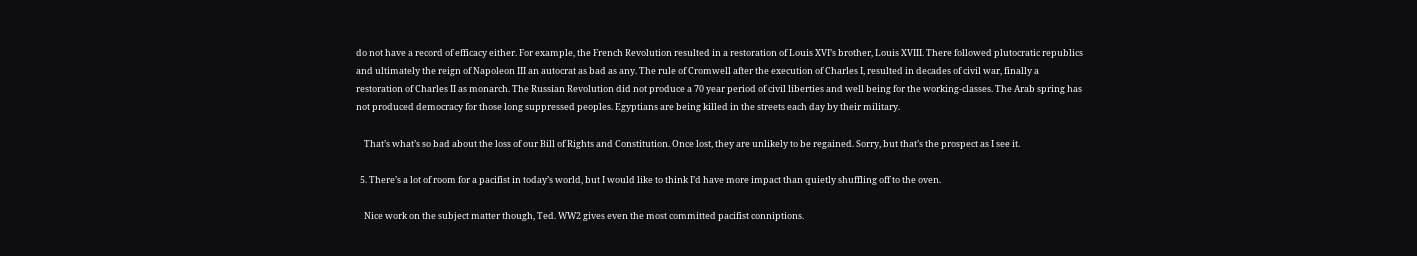do not have a record of efficacy either. For example, the French Revolution resulted in a restoration of Louis XVI’s brother, Louis XVIII. There followed plutocratic republics and ultimately the reign of Napoleon III an autocrat as bad as any. The rule of Cromwell after the execution of Charles I, resulted in decades of civil war, finally a restoration of Charles II as monarch. The Russian Revolution did not produce a 70 year period of civil liberties and well being for the working-classes. The Arab spring has not produced democracy for those long suppressed peoples. Egyptians are being killed in the streets each day by their military.

    That’s what’s so bad about the loss of our Bill of Rights and Constitution. Once lost, they are unlikely to be regained. Sorry, but that’s the prospect as I see it.

  5. There’s a lot of room for a pacifist in today’s world, but I would like to think I’d have more impact than quietly shuffling off to the oven.

    Nice work on the subject matter though, Ted. WW2 gives even the most committed pacifist conniptions.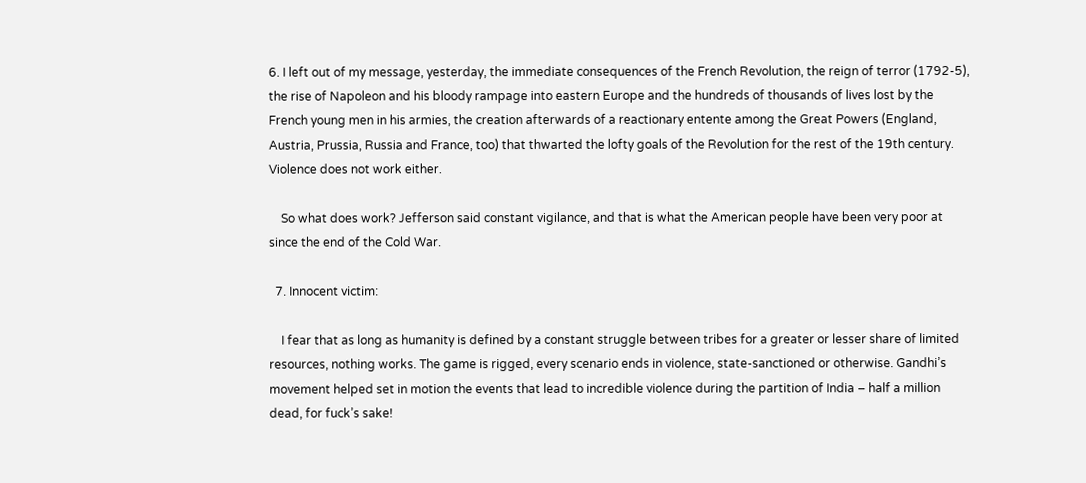6. I left out of my message, yesterday, the immediate consequences of the French Revolution, the reign of terror (1792-5), the rise of Napoleon and his bloody rampage into eastern Europe and the hundreds of thousands of lives lost by the French young men in his armies, the creation afterwards of a reactionary entente among the Great Powers (England, Austria, Prussia, Russia and France, too) that thwarted the lofty goals of the Revolution for the rest of the 19th century. Violence does not work either.

    So what does work? Jefferson said constant vigilance, and that is what the American people have been very poor at since the end of the Cold War.

  7. Innocent victim:

    I fear that as long as humanity is defined by a constant struggle between tribes for a greater or lesser share of limited resources, nothing works. The game is rigged, every scenario ends in violence, state-sanctioned or otherwise. Gandhi’s movement helped set in motion the events that lead to incredible violence during the partition of India – half a million dead, for fuck’s sake!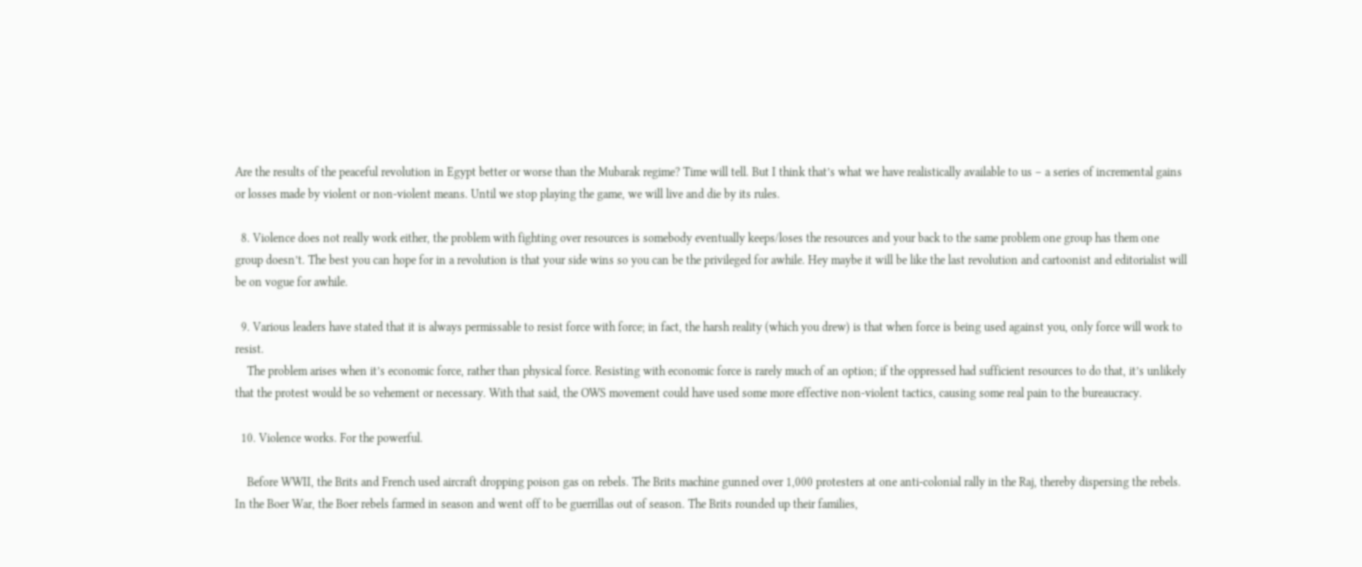Are the results of the peaceful revolution in Egypt better or worse than the Mubarak regime? Time will tell. But I think that’s what we have realistically available to us – a series of incremental gains or losses made by violent or non-violent means. Until we stop playing the game, we will live and die by its rules.

  8. Violence does not really work either, the problem with fighting over resources is somebody eventually keeps/loses the resources and your back to the same problem one group has them one group doesn’t. The best you can hope for in a revolution is that your side wins so you can be the privileged for awhile. Hey maybe it will be like the last revolution and cartoonist and editorialist will be on vogue for awhile.

  9. Various leaders have stated that it is always permissable to resist force with force; in fact, the harsh reality (which you drew) is that when force is being used against you, only force will work to resist.
    The problem arises when it’s economic force, rather than physical force. Resisting with economic force is rarely much of an option; if the oppressed had sufficient resources to do that, it’s unlikely that the protest would be so vehement or necessary. With that said, the OWS movement could have used some more effective non-violent tactics, causing some real pain to the bureaucracy.

  10. Violence works. For the powerful.

    Before WWII, the Brits and French used aircraft dropping poison gas on rebels. The Brits machine gunned over 1,000 protesters at one anti-colonial rally in the Raj, thereby dispersing the rebels. In the Boer War, the Boer rebels farmed in season and went off to be guerrillas out of season. The Brits rounded up their families,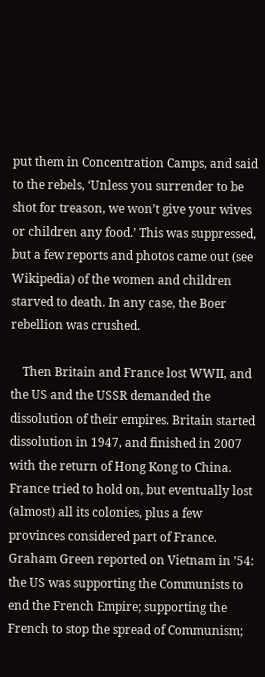put them in Concentration Camps, and said to the rebels, ‘Unless you surrender to be shot for treason, we won’t give your wives or children any food.’ This was suppressed, but a few reports and photos came out (see Wikipedia) of the women and children starved to death. In any case, the Boer rebellion was crushed.

    Then Britain and France lost WWII, and the US and the USSR demanded the dissolution of their empires. Britain started dissolution in 1947, and finished in 2007 with the return of Hong Kong to China. France tried to hold on, but eventually lost (almost) all its colonies, plus a few provinces considered part of France. Graham Green reported on Vietnam in ’54: the US was supporting the Communists to end the French Empire; supporting the French to stop the spread of Communism;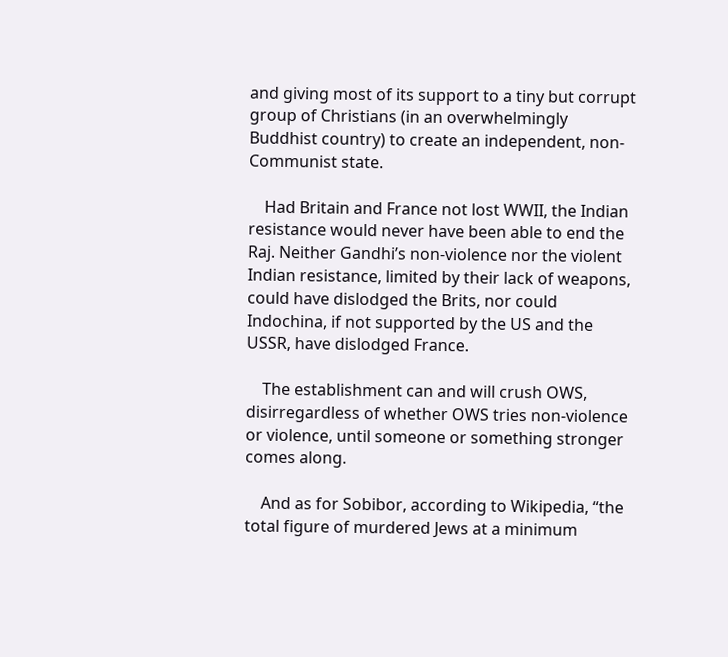and giving most of its support to a tiny but corrupt group of Christians (in an overwhelmingly Buddhist country) to create an independent, non-Communist state.

    Had Britain and France not lost WWII, the Indian resistance would never have been able to end the Raj. Neither Gandhi’s non-violence nor the violent Indian resistance, limited by their lack of weapons, could have dislodged the Brits, nor could Indochina, if not supported by the US and the USSR, have dislodged France.

    The establishment can and will crush OWS, disirregardless of whether OWS tries non-violence or violence, until someone or something stronger comes along.

    And as for Sobibor, according to Wikipedia, “the total figure of murdered Jews at a minimum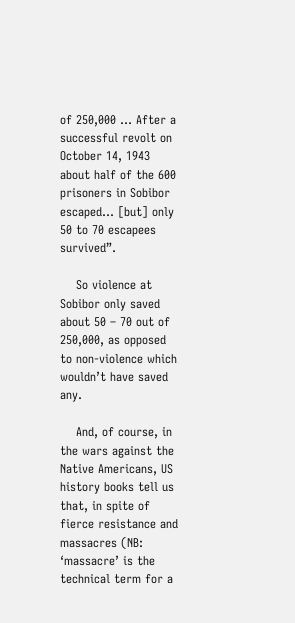of 250,000 … After a successful revolt on October 14, 1943 about half of the 600 prisoners in Sobibor escaped… [but] only 50 to 70 escapees survived”.

    So violence at Sobibor only saved about 50 – 70 out of 250,000, as opposed to non-violence which wouldn’t have saved any.

    And, of course, in the wars against the Native Americans, US history books tell us that, in spite of fierce resistance and massacres (NB: ‘massacre’ is the technical term for a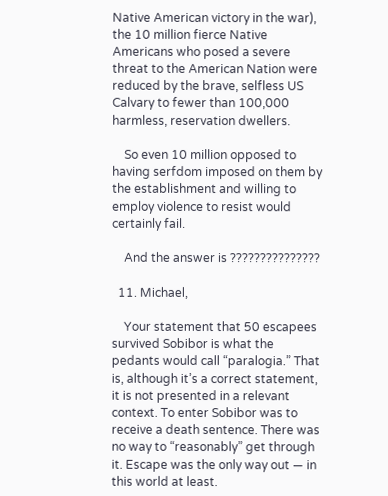Native American victory in the war), the 10 million fierce Native Americans who posed a severe threat to the American Nation were reduced by the brave, selfless US Calvary to fewer than 100,000 harmless, reservation dwellers.

    So even 10 million opposed to having serfdom imposed on them by the establishment and willing to employ violence to resist would certainly fail.

    And the answer is ???????????????

  11. Michael,

    Your statement that 50 escapees survived Sobibor is what the pedants would call “paralogia.” That is, although it’s a correct statement, it is not presented in a relevant context. To enter Sobibor was to receive a death sentence. There was no way to “reasonably” get through it. Escape was the only way out — in this world at least.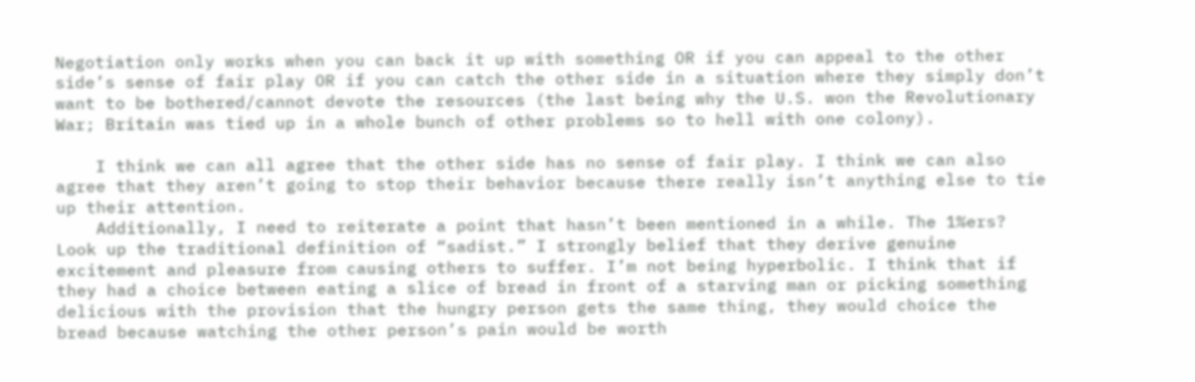Negotiation only works when you can back it up with something OR if you can appeal to the other side’s sense of fair play OR if you can catch the other side in a situation where they simply don’t want to be bothered/cannot devote the resources (the last being why the U.S. won the Revolutionary War; Britain was tied up in a whole bunch of other problems so to hell with one colony).

    I think we can all agree that the other side has no sense of fair play. I think we can also agree that they aren’t going to stop their behavior because there really isn’t anything else to tie up their attention.
    Additionally, I need to reiterate a point that hasn’t been mentioned in a while. The 1%ers? Look up the traditional definition of “sadist.” I strongly belief that they derive genuine excitement and pleasure from causing others to suffer. I’m not being hyperbolic. I think that if they had a choice between eating a slice of bread in front of a starving man or picking something delicious with the provision that the hungry person gets the same thing, they would choice the bread because watching the other person’s pain would be worth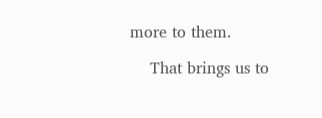more to them.

    That brings us to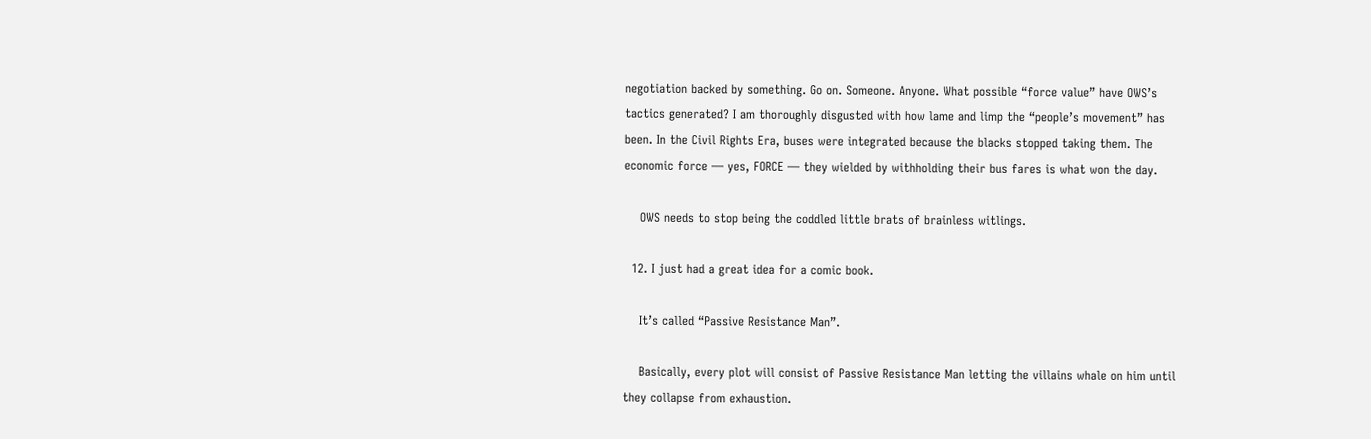negotiation backed by something. Go on. Someone. Anyone. What possible “force value” have OWS’s tactics generated? I am thoroughly disgusted with how lame and limp the “people’s movement” has been. In the Civil Rights Era, buses were integrated because the blacks stopped taking them. The economic force — yes, FORCE — they wielded by withholding their bus fares is what won the day.

    OWS needs to stop being the coddled little brats of brainless witlings.

  12. I just had a great idea for a comic book.

    It’s called “Passive Resistance Man”.

    Basically, every plot will consist of Passive Resistance Man letting the villains whale on him until they collapse from exhaustion.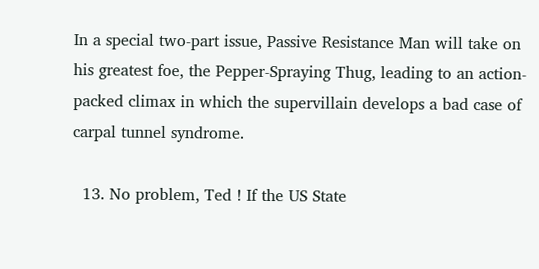In a special two-part issue, Passive Resistance Man will take on his greatest foe, the Pepper-Spraying Thug, leading to an action-packed climax in which the supervillain develops a bad case of carpal tunnel syndrome.

  13. No problem, Ted ! If the US State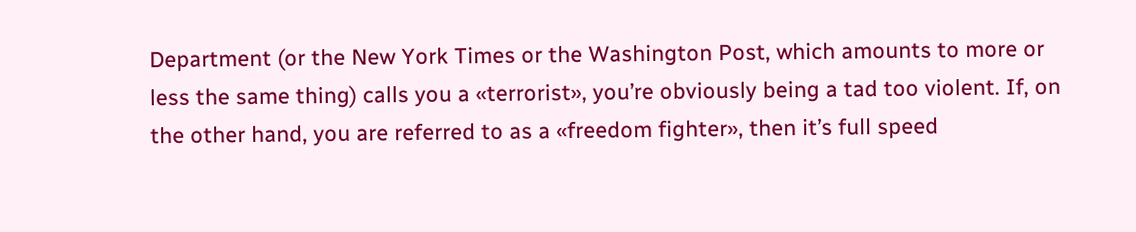Department (or the New York Times or the Washington Post, which amounts to more or less the same thing) calls you a «terrorist», you’re obviously being a tad too violent. If, on the other hand, you are referred to as a «freedom fighter», then it’s full speed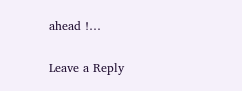ahead !…


Leave a Reply